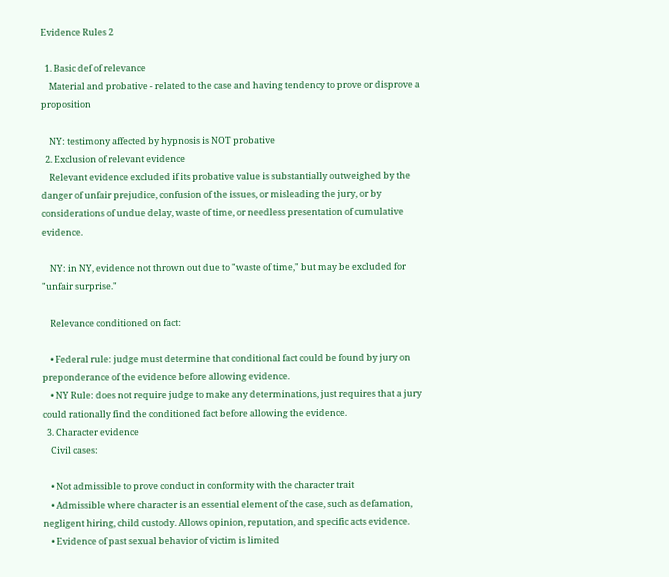Evidence Rules 2

  1. Basic def of relevance
    Material and probative - related to the case and having tendency to prove or disprove a proposition

    NY: testimony affected by hypnosis is NOT probative
  2. Exclusion of relevant evidence
    Relevant evidence excluded if its probative value is substantially outweighed by the danger of unfair prejudice, confusion of the issues, or misleading the jury, or by considerations of undue delay, waste of time, or needless presentation of cumulative evidence.

    NY: in NY, evidence not thrown out due to "waste of time," but may be excluded for "unfair surprise."

    Relevance conditioned on fact:

    • Federal rule: judge must determine that conditional fact could be found by jury on preponderance of the evidence before allowing evidence.
    • NY Rule: does not require judge to make any determinations, just requires that a jury could rationally find the conditioned fact before allowing the evidence.
  3. Character evidence
    Civil cases:

    • Not admissible to prove conduct in conformity with the character trait
    • Admissible where character is an essential element of the case, such as defamation, negligent hiring, child custody. Allows opinion, reputation, and specific acts evidence.
    • Evidence of past sexual behavior of victim is limited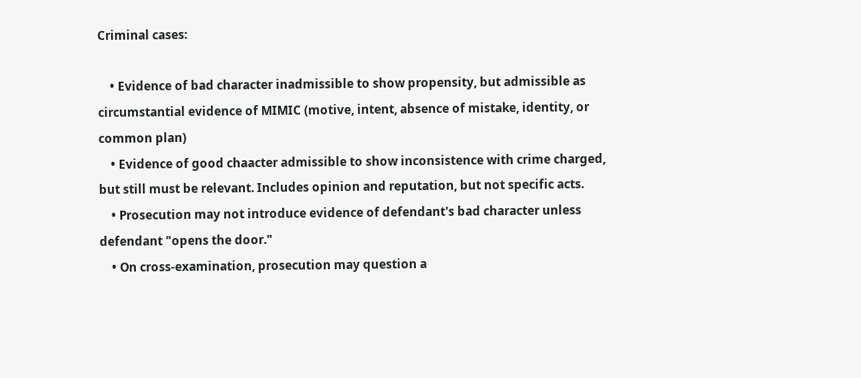Criminal cases:

    • Evidence of bad character inadmissible to show propensity, but admissible as circumstantial evidence of MIMIC (motive, intent, absence of mistake, identity, or common plan)
    • Evidence of good chaacter admissible to show inconsistence with crime charged, but still must be relevant. Includes opinion and reputation, but not specific acts.
    • Prosecution may not introduce evidence of defendant's bad character unless defendant "opens the door."
    • On cross-examination, prosecution may question a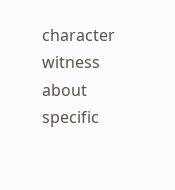character witness about specific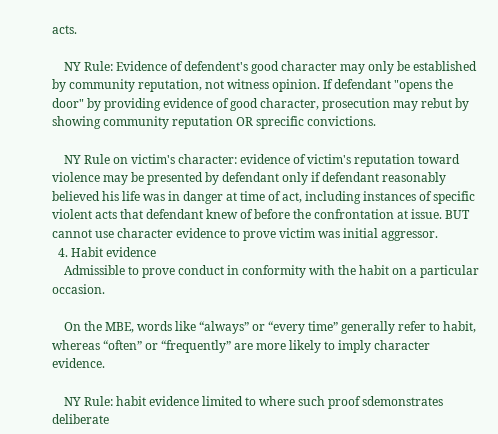acts.

    NY Rule: Evidence of defendent's good character may only be established by community reputation, not witness opinion. If defendant "opens the door" by providing evidence of good character, prosecution may rebut by showing community reputation OR sprecific convictions.

    NY Rule on victim's character: evidence of victim's reputation toward violence may be presented by defendant only if defendant reasonably believed his life was in danger at time of act, including instances of specific violent acts that defendant knew of before the confrontation at issue. BUT cannot use character evidence to prove victim was initial aggressor.
  4. Habit evidence
    Admissible to prove conduct in conformity with the habit on a particular occasion.

    On the MBE, words like “always” or “every time” generally refer to habit, whereas “often” or “frequently” are more likely to imply character evidence.

    NY Rule: habit evidence limited to where such proof sdemonstrates deliberate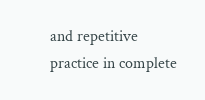and repetitive practice in complete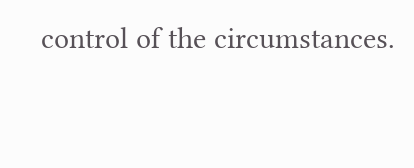control of the circumstances.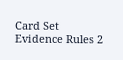Card Set
Evidence Rules 2